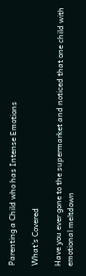Parenting a Child who has Intense Emotions

What's Covered

Have you ever gone to the supermarket and noticed that one child with emotional meltdown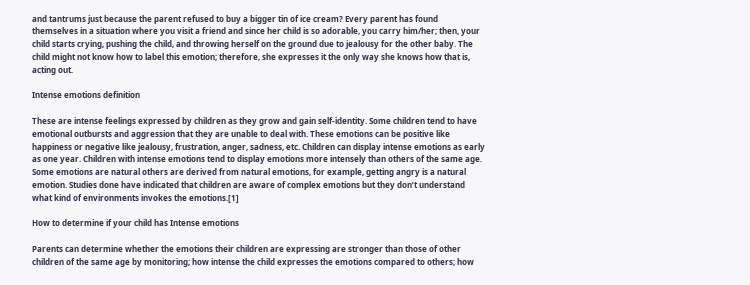and tantrums just because the parent refused to buy a bigger tin of ice cream? Every parent has found themselves in a situation where you visit a friend and since her child is so adorable, you carry him/her; then, your child starts crying, pushing the child, and throwing herself on the ground due to jealousy for the other baby. The child might not know how to label this emotion; therefore, she expresses it the only way she knows how that is, acting out.

Intense emotions definition

These are intense feelings expressed by children as they grow and gain self-identity. Some children tend to have emotional outbursts and aggression that they are unable to deal with. These emotions can be positive like happiness or negative like jealousy, frustration, anger, sadness, etc. Children can display intense emotions as early as one year. Children with intense emotions tend to display emotions more intensely than others of the same age. Some emotions are natural others are derived from natural emotions, for example, getting angry is a natural emotion. Studies done have indicated that children are aware of complex emotions but they don’t understand what kind of environments invokes the emotions.[1]

How to determine if your child has Intense emotions

Parents can determine whether the emotions their children are expressing are stronger than those of other children of the same age by monitoring; how intense the child expresses the emotions compared to others; how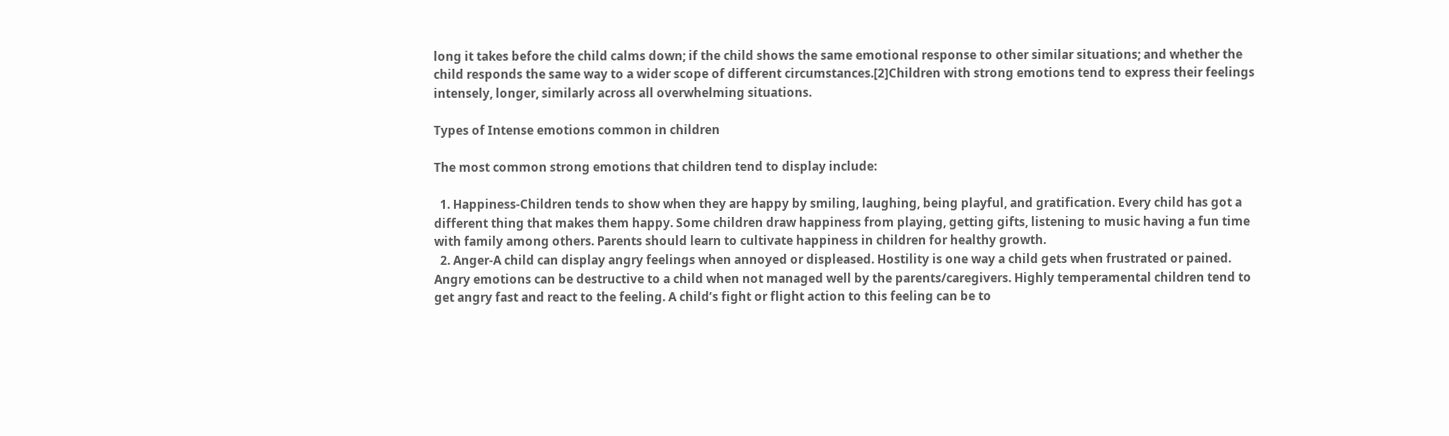long it takes before the child calms down; if the child shows the same emotional response to other similar situations; and whether the child responds the same way to a wider scope of different circumstances.[2]Children with strong emotions tend to express their feelings intensely, longer, similarly across all overwhelming situations.

Types of Intense emotions common in children

The most common strong emotions that children tend to display include:

  1. Happiness-Children tends to show when they are happy by smiling, laughing, being playful, and gratification. Every child has got a different thing that makes them happy. Some children draw happiness from playing, getting gifts, listening to music having a fun time with family among others. Parents should learn to cultivate happiness in children for healthy growth.
  2. Anger-A child can display angry feelings when annoyed or displeased. Hostility is one way a child gets when frustrated or pained. Angry emotions can be destructive to a child when not managed well by the parents/caregivers. Highly temperamental children tend to get angry fast and react to the feeling. A child’s fight or flight action to this feeling can be to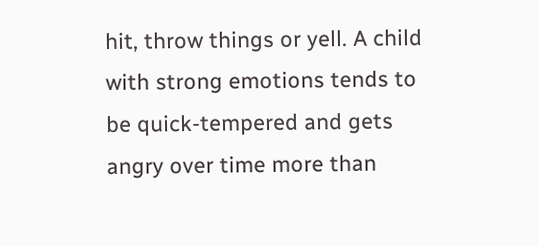hit, throw things or yell. A child with strong emotions tends to be quick-tempered and gets angry over time more than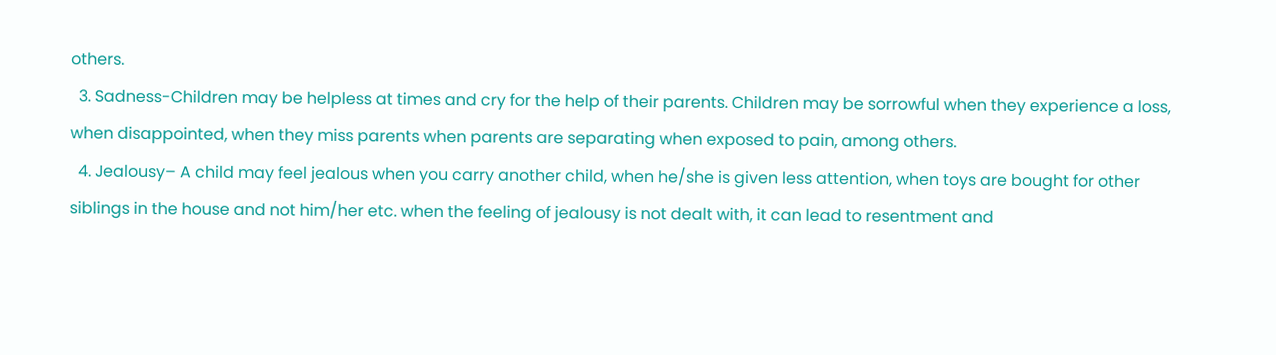others.
  3. Sadness-Children may be helpless at times and cry for the help of their parents. Children may be sorrowful when they experience a loss, when disappointed, when they miss parents when parents are separating when exposed to pain, among others.
  4. Jealousy– A child may feel jealous when you carry another child, when he/she is given less attention, when toys are bought for other siblings in the house and not him/her etc. when the feeling of jealousy is not dealt with, it can lead to resentment and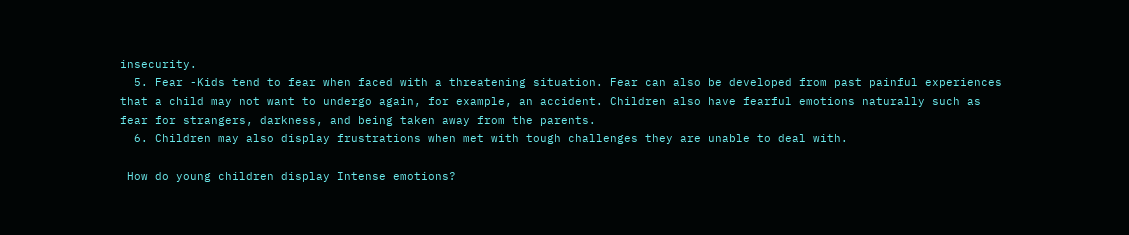insecurity.
  5. Fear -Kids tend to fear when faced with a threatening situation. Fear can also be developed from past painful experiences that a child may not want to undergo again, for example, an accident. Children also have fearful emotions naturally such as fear for strangers, darkness, and being taken away from the parents.
  6. Children may also display frustrations when met with tough challenges they are unable to deal with.

 How do young children display Intense emotions?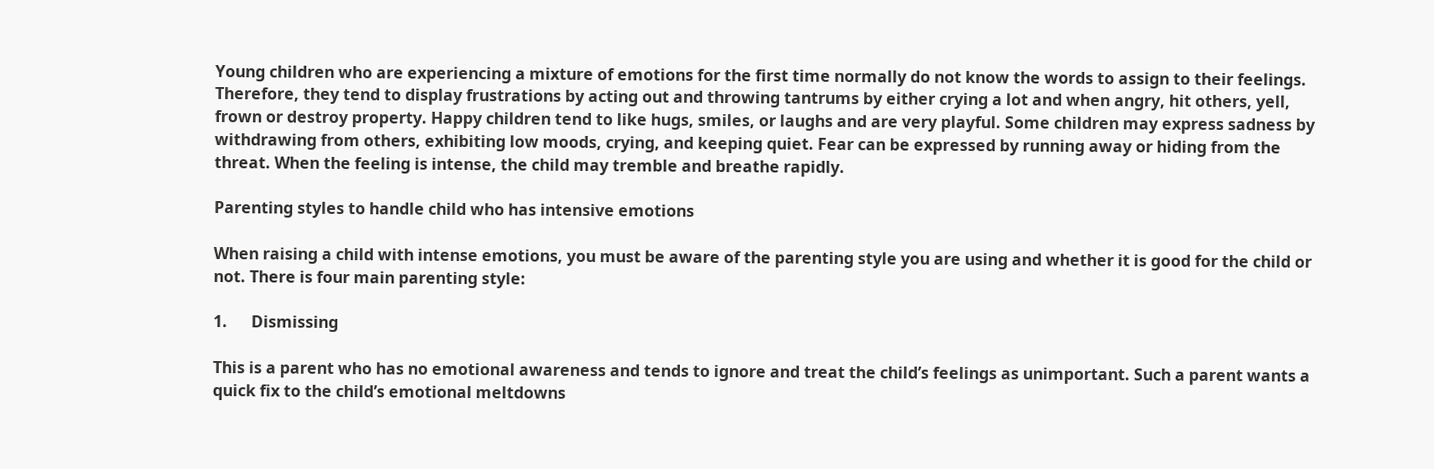Young children who are experiencing a mixture of emotions for the first time normally do not know the words to assign to their feelings. Therefore, they tend to display frustrations by acting out and throwing tantrums by either crying a lot and when angry, hit others, yell, frown or destroy property. Happy children tend to like hugs, smiles, or laughs and are very playful. Some children may express sadness by withdrawing from others, exhibiting low moods, crying, and keeping quiet. Fear can be expressed by running away or hiding from the threat. When the feeling is intense, the child may tremble and breathe rapidly.

Parenting styles to handle child who has intensive emotions

When raising a child with intense emotions, you must be aware of the parenting style you are using and whether it is good for the child or not. There is four main parenting style:

1.      Dismissing

This is a parent who has no emotional awareness and tends to ignore and treat the child’s feelings as unimportant. Such a parent wants a quick fix to the child’s emotional meltdowns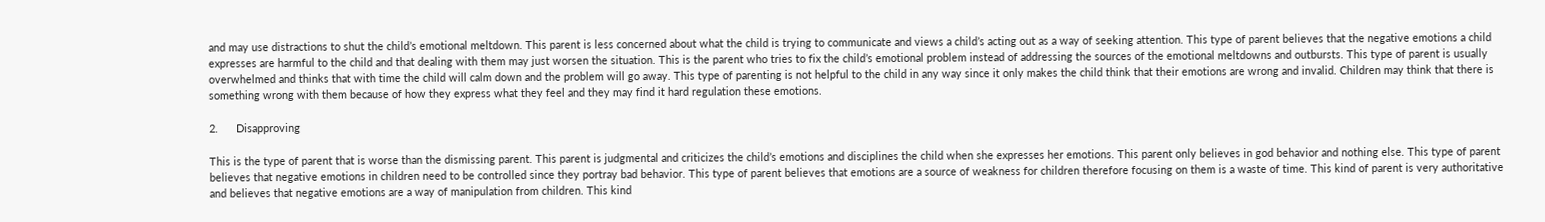and may use distractions to shut the child’s emotional meltdown. This parent is less concerned about what the child is trying to communicate and views a child’s acting out as a way of seeking attention. This type of parent believes that the negative emotions a child expresses are harmful to the child and that dealing with them may just worsen the situation. This is the parent who tries to fix the child’s emotional problem instead of addressing the sources of the emotional meltdowns and outbursts. This type of parent is usually overwhelmed and thinks that with time the child will calm down and the problem will go away. This type of parenting is not helpful to the child in any way since it only makes the child think that their emotions are wrong and invalid. Children may think that there is something wrong with them because of how they express what they feel and they may find it hard regulation these emotions.

2.      Disapproving

This is the type of parent that is worse than the dismissing parent. This parent is judgmental and criticizes the child’s emotions and disciplines the child when she expresses her emotions. This parent only believes in god behavior and nothing else. This type of parent believes that negative emotions in children need to be controlled since they portray bad behavior. This type of parent believes that emotions are a source of weakness for children therefore focusing on them is a waste of time. This kind of parent is very authoritative and believes that negative emotions are a way of manipulation from children. This kind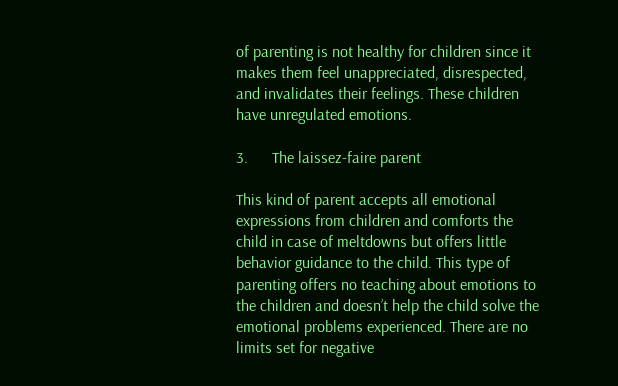of parenting is not healthy for children since it makes them feel unappreciated, disrespected, and invalidates their feelings. These children have unregulated emotions.

3.      The laissez-faire parent

This kind of parent accepts all emotional expressions from children and comforts the child in case of meltdowns but offers little behavior guidance to the child. This type of parenting offers no teaching about emotions to the children and doesn’t help the child solve the emotional problems experienced. There are no limits set for negative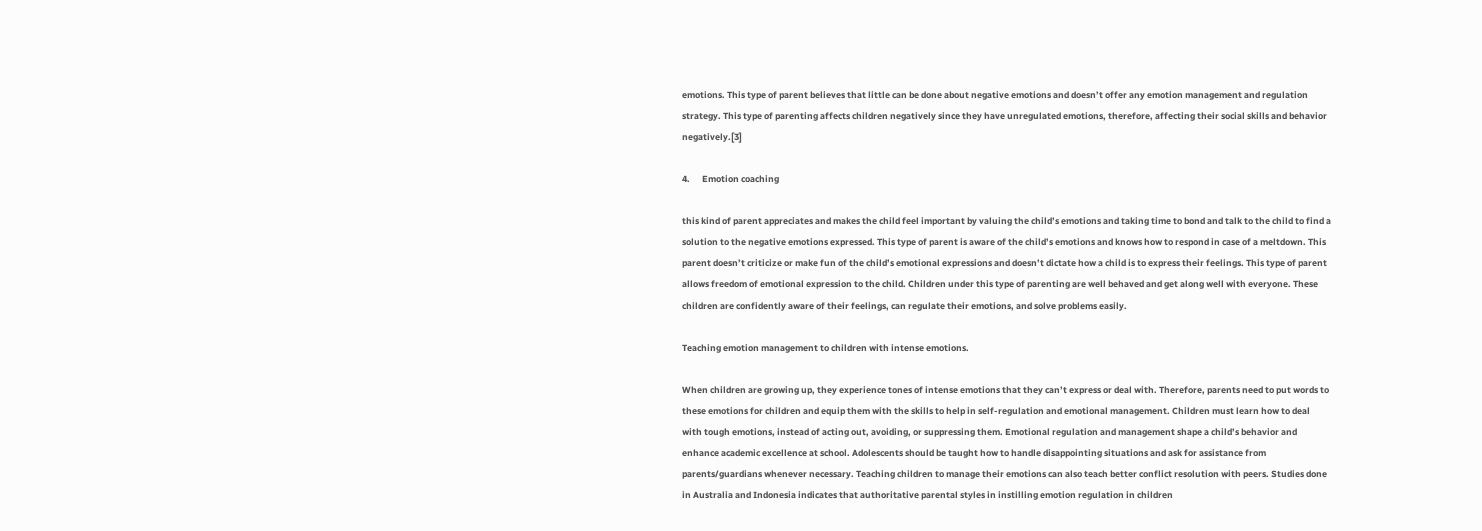emotions. This type of parent believes that little can be done about negative emotions and doesn’t offer any emotion management and regulation strategy. This type of parenting affects children negatively since they have unregulated emotions, therefore, affecting their social skills and behavior negatively.[3]

4.      Emotion coaching

this kind of parent appreciates and makes the child feel important by valuing the child’s emotions and taking time to bond and talk to the child to find a solution to the negative emotions expressed. This type of parent is aware of the child’s emotions and knows how to respond in case of a meltdown. This parent doesn’t criticize or make fun of the child’s emotional expressions and doesn’t dictate how a child is to express their feelings. This type of parent allows freedom of emotional expression to the child. Children under this type of parenting are well behaved and get along well with everyone. These children are confidently aware of their feelings, can regulate their emotions, and solve problems easily.

Teaching emotion management to children with intense emotions.

When children are growing up, they experience tones of intense emotions that they can’t express or deal with. Therefore, parents need to put words to these emotions for children and equip them with the skills to help in self-regulation and emotional management. Children must learn how to deal with tough emotions, instead of acting out, avoiding, or suppressing them. Emotional regulation and management shape a child’s behavior and enhance academic excellence at school. Adolescents should be taught how to handle disappointing situations and ask for assistance from parents/guardians whenever necessary. Teaching children to manage their emotions can also teach better conflict resolution with peers. Studies done in Australia and Indonesia indicates that authoritative parental styles in instilling emotion regulation in children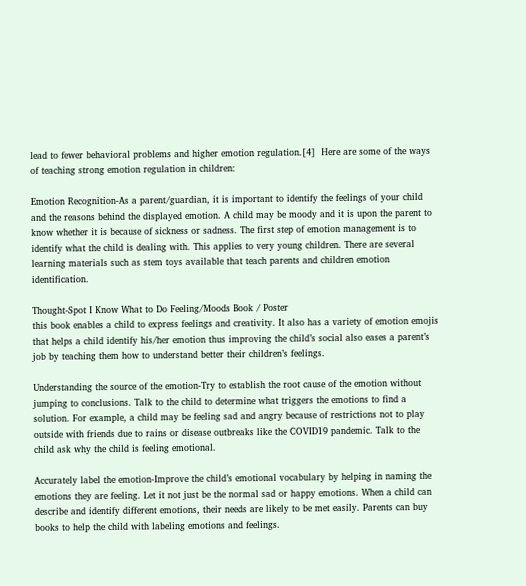lead to fewer behavioral problems and higher emotion regulation.[4]  Here are some of the ways of teaching strong emotion regulation in children:

Emotion Recognition-As a parent/guardian, it is important to identify the feelings of your child and the reasons behind the displayed emotion. A child may be moody and it is upon the parent to know whether it is because of sickness or sadness. The first step of emotion management is to identify what the child is dealing with. This applies to very young children. There are several learning materials such as stem toys available that teach parents and children emotion identification.

Thought-Spot I Know What to Do Feeling/Moods Book / Poster
this book enables a child to express feelings and creativity. It also has a variety of emotion emojis that helps a child identify his/her emotion thus improving the child’s social also eases a parent’s job by teaching them how to understand better their children’s feelings.

Understanding the source of the emotion-Try to establish the root cause of the emotion without jumping to conclusions. Talk to the child to determine what triggers the emotions to find a solution. For example, a child may be feeling sad and angry because of restrictions not to play outside with friends due to rains or disease outbreaks like the COVID19 pandemic. Talk to the child ask why the child is feeling emotional.

Accurately label the emotion-Improve the child’s emotional vocabulary by helping in naming the emotions they are feeling. Let it not just be the normal sad or happy emotions. When a child can describe and identify different emotions, their needs are likely to be met easily. Parents can buy books to help the child with labeling emotions and feelings.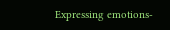Expressing emotions-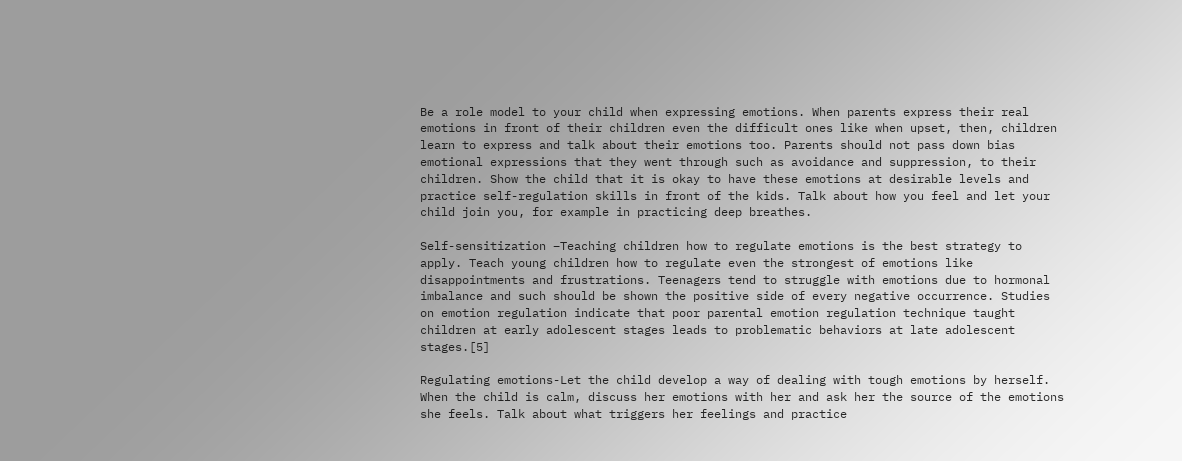Be a role model to your child when expressing emotions. When parents express their real emotions in front of their children even the difficult ones like when upset, then, children learn to express and talk about their emotions too. Parents should not pass down bias emotional expressions that they went through such as avoidance and suppression, to their children. Show the child that it is okay to have these emotions at desirable levels and practice self-regulation skills in front of the kids. Talk about how you feel and let your child join you, for example in practicing deep breathes.

Self-sensitization –Teaching children how to regulate emotions is the best strategy to apply. Teach young children how to regulate even the strongest of emotions like disappointments and frustrations. Teenagers tend to struggle with emotions due to hormonal imbalance and such should be shown the positive side of every negative occurrence. Studies on emotion regulation indicate that poor parental emotion regulation technique taught children at early adolescent stages leads to problematic behaviors at late adolescent stages.[5]

Regulating emotions-Let the child develop a way of dealing with tough emotions by herself. When the child is calm, discuss her emotions with her and ask her the source of the emotions she feels. Talk about what triggers her feelings and practice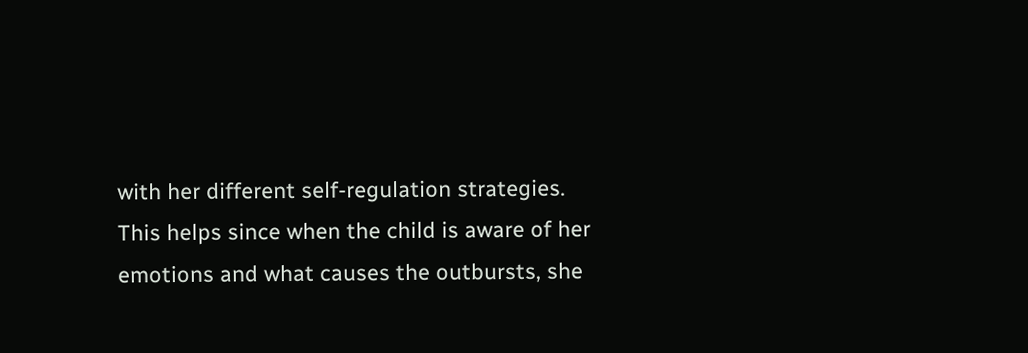with her different self-regulation strategies. This helps since when the child is aware of her emotions and what causes the outbursts, she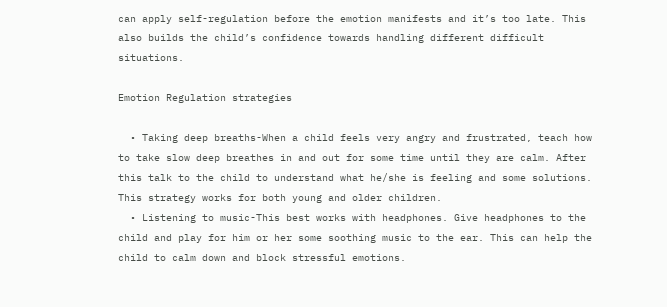can apply self-regulation before the emotion manifests and it’s too late. This also builds the child’s confidence towards handling different difficult situations.

Emotion Regulation strategies

  • Taking deep breaths-When a child feels very angry and frustrated, teach how to take slow deep breathes in and out for some time until they are calm. After this talk to the child to understand what he/she is feeling and some solutions. This strategy works for both young and older children.
  • Listening to music-This best works with headphones. Give headphones to the child and play for him or her some soothing music to the ear. This can help the child to calm down and block stressful emotions.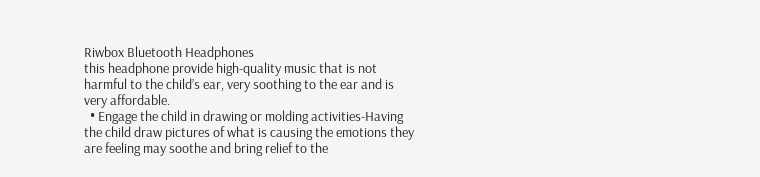Riwbox Bluetooth Headphones
this headphone provide high-quality music that is not harmful to the child’s ear, very soothing to the ear and is very affordable.
  • Engage the child in drawing or molding activities-Having the child draw pictures of what is causing the emotions they are feeling may soothe and bring relief to the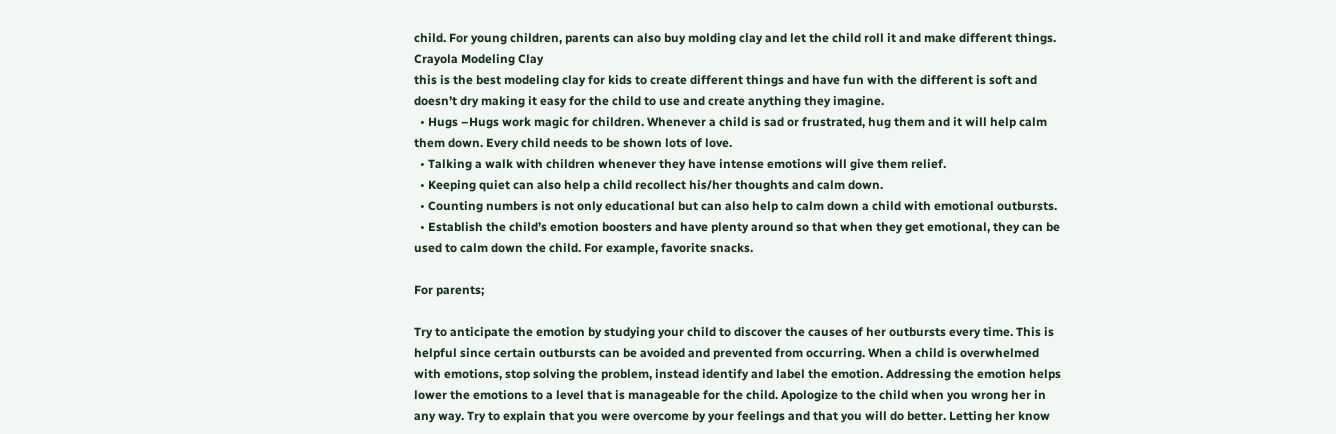child. For young children, parents can also buy molding clay and let the child roll it and make different things.
Crayola Modeling Clay
this is the best modeling clay for kids to create different things and have fun with the different is soft and doesn’t dry making it easy for the child to use and create anything they imagine.
  • Hugs –Hugs work magic for children. Whenever a child is sad or frustrated, hug them and it will help calm them down. Every child needs to be shown lots of love.
  • Talking a walk with children whenever they have intense emotions will give them relief.
  • Keeping quiet can also help a child recollect his/her thoughts and calm down.
  • Counting numbers is not only educational but can also help to calm down a child with emotional outbursts.
  • Establish the child’s emotion boosters and have plenty around so that when they get emotional, they can be used to calm down the child. For example, favorite snacks.

For parents;

Try to anticipate the emotion by studying your child to discover the causes of her outbursts every time. This is helpful since certain outbursts can be avoided and prevented from occurring. When a child is overwhelmed with emotions, stop solving the problem, instead identify and label the emotion. Addressing the emotion helps lower the emotions to a level that is manageable for the child. Apologize to the child when you wrong her in any way. Try to explain that you were overcome by your feelings and that you will do better. Letting her know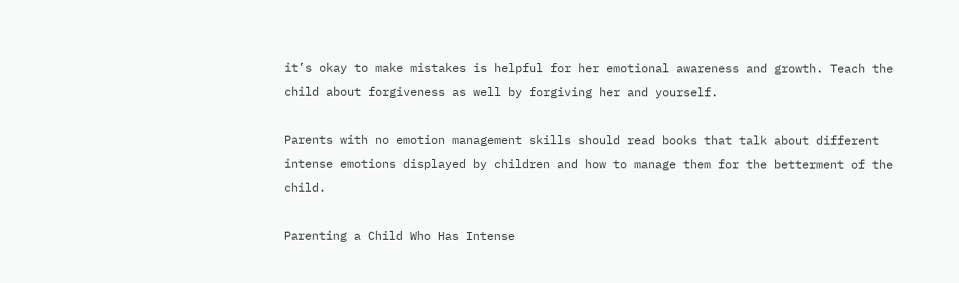it’s okay to make mistakes is helpful for her emotional awareness and growth. Teach the child about forgiveness as well by forgiving her and yourself.

Parents with no emotion management skills should read books that talk about different intense emotions displayed by children and how to manage them for the betterment of the child.

Parenting a Child Who Has Intense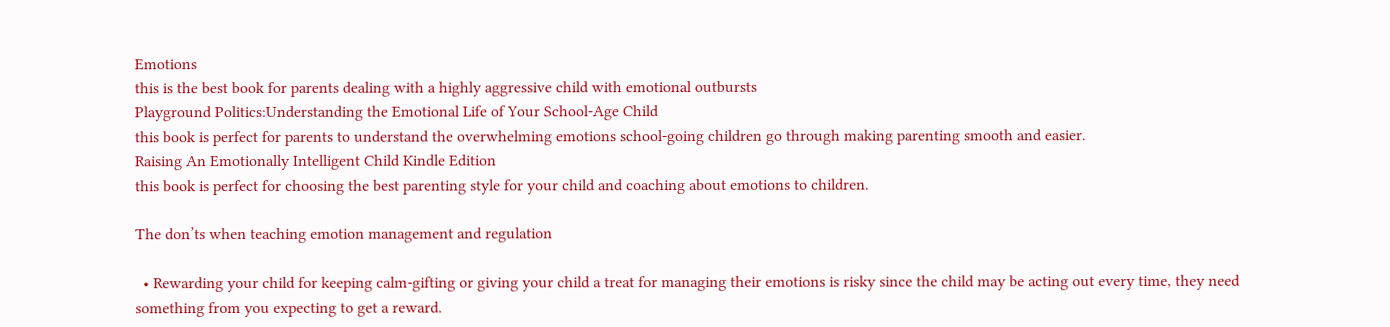Emotions
this is the best book for parents dealing with a highly aggressive child with emotional outbursts
Playground Politics:Understanding the Emotional Life of Your School-Age Child
this book is perfect for parents to understand the overwhelming emotions school-going children go through making parenting smooth and easier.
Raising An Emotionally Intelligent Child Kindle Edition
this book is perfect for choosing the best parenting style for your child and coaching about emotions to children.

The don’ts when teaching emotion management and regulation

  • Rewarding your child for keeping calm-gifting or giving your child a treat for managing their emotions is risky since the child may be acting out every time, they need something from you expecting to get a reward.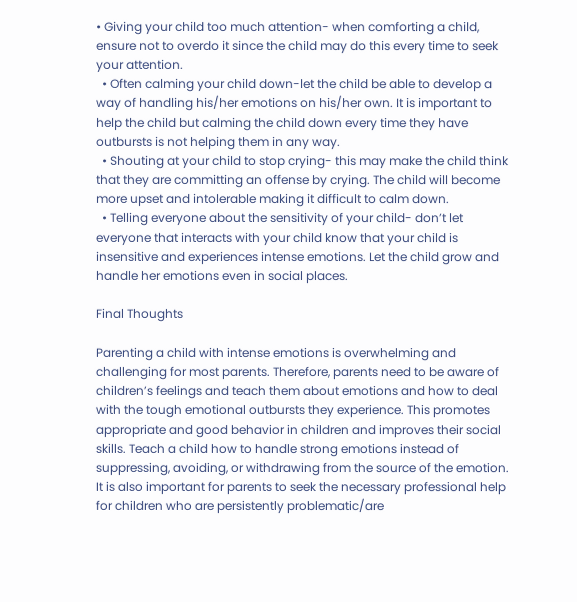• Giving your child too much attention- when comforting a child, ensure not to overdo it since the child may do this every time to seek your attention.
  • Often calming your child down-let the child be able to develop a way of handling his/her emotions on his/her own. It is important to help the child but calming the child down every time they have outbursts is not helping them in any way.
  • Shouting at your child to stop crying- this may make the child think that they are committing an offense by crying. The child will become more upset and intolerable making it difficult to calm down.
  • Telling everyone about the sensitivity of your child- don’t let everyone that interacts with your child know that your child is insensitive and experiences intense emotions. Let the child grow and handle her emotions even in social places.

Final Thoughts

Parenting a child with intense emotions is overwhelming and challenging for most parents. Therefore, parents need to be aware of children’s feelings and teach them about emotions and how to deal with the tough emotional outbursts they experience. This promotes appropriate and good behavior in children and improves their social skills. Teach a child how to handle strong emotions instead of suppressing, avoiding, or withdrawing from the source of the emotion. It is also important for parents to seek the necessary professional help for children who are persistently problematic/are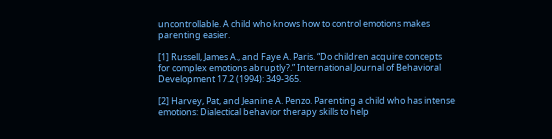uncontrollable. A child who knows how to control emotions makes parenting easier.

[1] Russell, James A., and Faye A. Paris. “Do children acquire concepts for complex emotions abruptly?.” International Journal of Behavioral Development 17.2 (1994): 349-365.

[2] Harvey, Pat, and Jeanine A. Penzo. Parenting a child who has intense emotions: Dialectical behavior therapy skills to help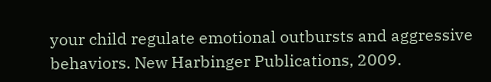your child regulate emotional outbursts and aggressive behaviors. New Harbinger Publications, 2009.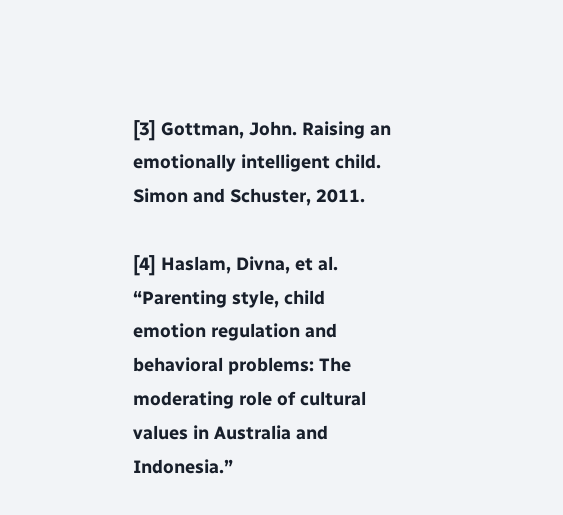[3] Gottman, John. Raising an emotionally intelligent child. Simon and Schuster, 2011.

[4] Haslam, Divna, et al. “Parenting style, child emotion regulation and behavioral problems: The moderating role of cultural values in Australia and Indonesia.”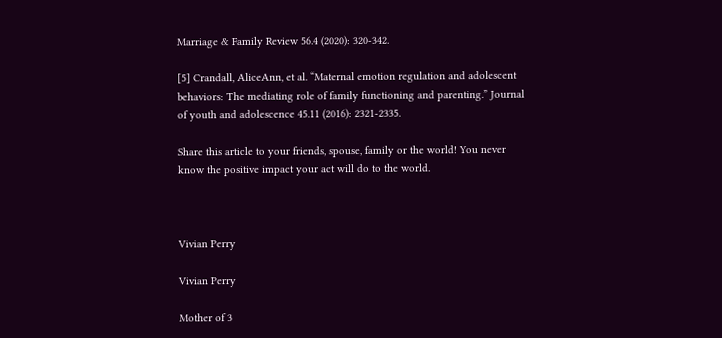Marriage & Family Review 56.4 (2020): 320-342.

[5] Crandall, AliceAnn, et al. “Maternal emotion regulation and adolescent behaviors: The mediating role of family functioning and parenting.” Journal of youth and adolescence 45.11 (2016): 2321-2335.

Share this article to your friends, spouse, family or the world! You never know the positive impact your act will do to the world.



Vivian Perry

Vivian Perry

Mother of 3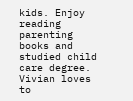kids. Enjoy reading parenting books and studied child care degree. Vivian loves to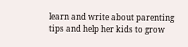learn and write about parenting tips and help her kids to grow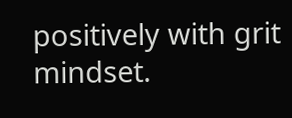positively with grit mindset.